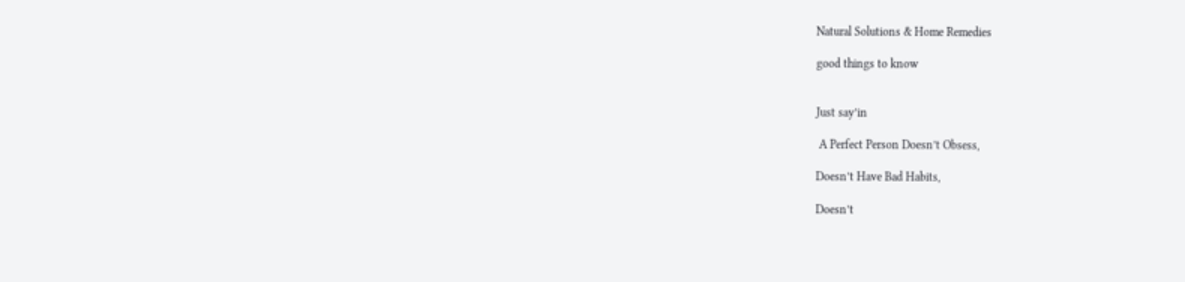Natural Solutions & Home Remedies

good things to know


Just say’in

 A Perfect Person Doesn’t Obsess,

Doesn’t Have Bad Habits,

Doesn’t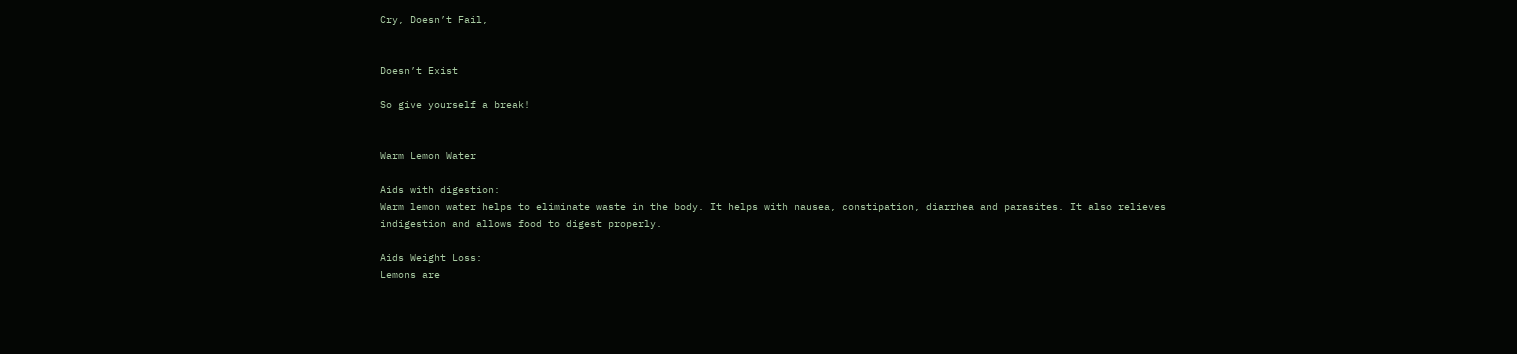Cry, Doesn’t Fail,


Doesn’t Exist

So give yourself a break!


Warm Lemon Water

Aids with digestion:
Warm lemon water helps to eliminate waste in the body. It helps with nausea, constipation, diarrhea and parasites. It also relieves indigestion and allows food to digest properly.

Aids Weight Loss:
Lemons are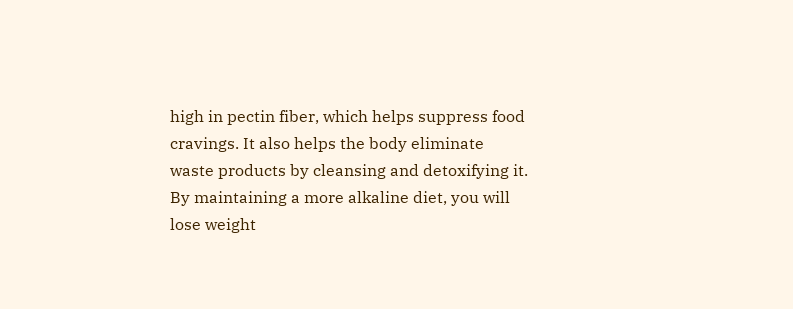high in pectin fiber, which helps suppress food cravings. It also helps the body eliminate waste products by cleansing and detoxifying it. By maintaining a more alkaline diet, you will lose weight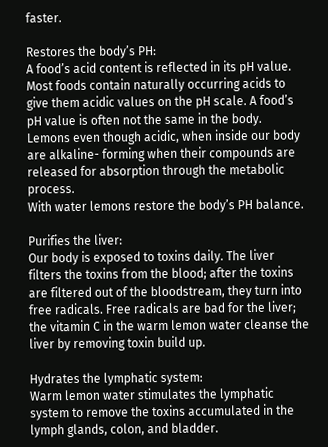faster.

Restores the body’s PH:
A food’s acid content is reflected in its pH value. Most foods contain naturally occurring acids to give them acidic values on the pH scale. A food’s pH value is often not the same in the body.
Lemons even though acidic, when inside our body are alkaline- forming when their compounds are released for absorption through the metabolic process.
With water lemons restore the body’s PH balance.

Purifies the liver:
Our body is exposed to toxins daily. The liver filters the toxins from the blood; after the toxins are filtered out of the bloodstream, they turn into free radicals. Free radicals are bad for the liver; the vitamin C in the warm lemon water cleanse the liver by removing toxin build up.

Hydrates the lymphatic system:
Warm lemon water stimulates the lymphatic system to remove the toxins accumulated in the lymph glands, colon, and bladder.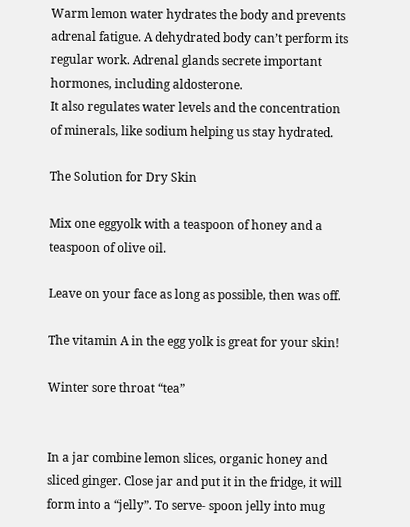Warm lemon water hydrates the body and prevents adrenal fatigue. A dehydrated body can’t perform its regular work. Adrenal glands secrete important hormones, including aldosterone.
It also regulates water levels and the concentration of minerals, like sodium helping us stay hydrated.

The Solution for Dry Skin

Mix one eggyolk with a teaspoon of honey and a teaspoon of olive oil.

Leave on your face as long as possible, then was off.

The vitamin A in the egg yolk is great for your skin!

Winter sore throat “tea”


In a jar combine lemon slices, organic honey and sliced ginger. Close jar and put it in the fridge, it will form into a “jelly”. To serve- spoon jelly into mug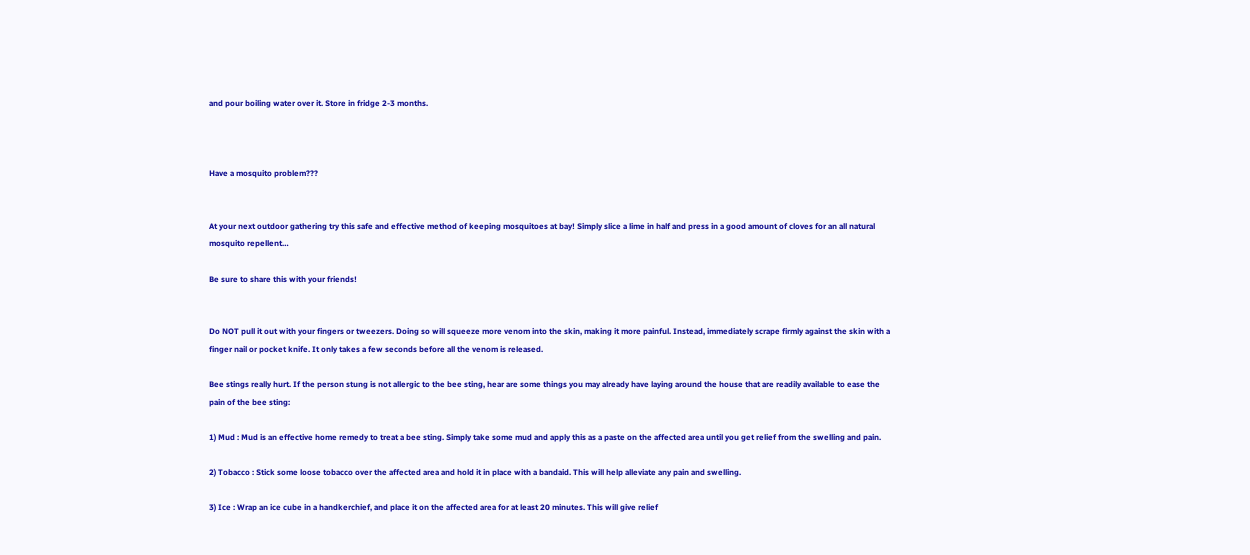and pour boiling water over it. Store in fridge 2-3 months.



Have a mosquito problem???


At your next outdoor gathering try this safe and effective method of keeping mosquitoes at bay! Simply slice a lime in half and press in a good amount of cloves for an all natural mosquito repellent…

Be sure to share this with your friends!


Do NOT pull it out with your fingers or tweezers. Doing so will squeeze more venom into the skin, making it more painful. Instead, immediately scrape firmly against the skin with a finger nail or pocket knife. It only takes a few seconds before all the venom is released.

Bee stings really hurt. If the person stung is not allergic to the bee sting, hear are some things you may already have laying around the house that are readily available to ease the pain of the bee sting:

1) Mud : Mud is an effective home remedy to treat a bee sting. Simply take some mud and apply this as a paste on the affected area until you get relief from the swelling and pain.

2) Tobacco : Stick some loose tobacco over the affected area and hold it in place with a bandaid. This will help alleviate any pain and swelling.

3) Ice : Wrap an ice cube in a handkerchief, and place it on the affected area for at least 20 minutes. This will give relief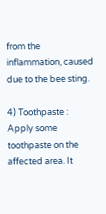from the inflammation, caused due to the bee sting.

4) Toothpaste : Apply some toothpaste on the affected area. It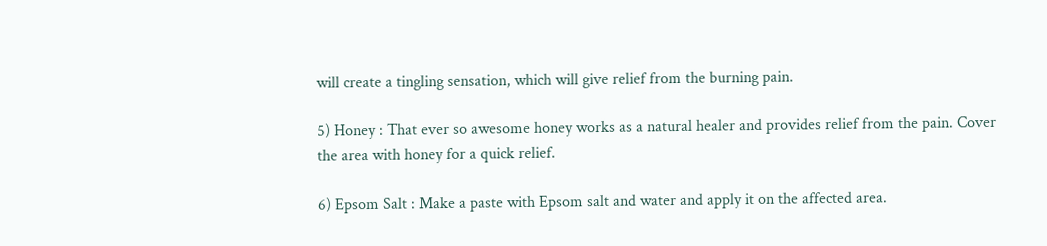will create a tingling sensation, which will give relief from the burning pain.

5) Honey : That ever so awesome honey works as a natural healer and provides relief from the pain. Cover the area with honey for a quick relief.

6) Epsom Salt : Make a paste with Epsom salt and water and apply it on the affected area.